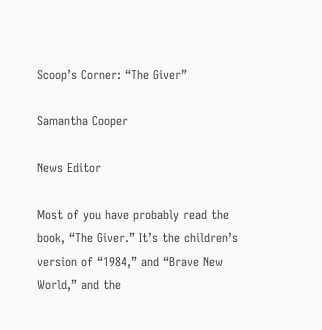Scoop’s Corner: “The Giver”

Samantha Cooper

News Editor

Most of you have probably read the book, “The Giver.” It’s the children’s version of “1984,” and “Brave New World,” and the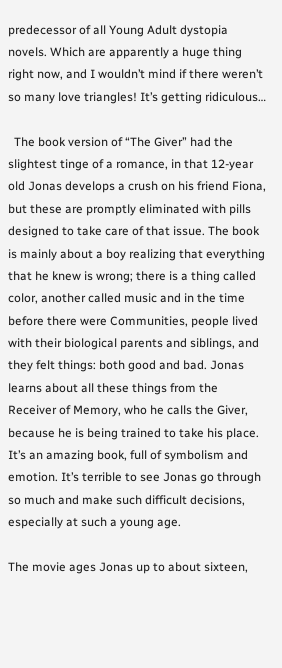predecessor of all Young Adult dystopia novels. Which are apparently a huge thing right now, and I wouldn’t mind if there weren’t so many love triangles! It’s getting ridiculous…

  The book version of “The Giver” had the slightest tinge of a romance, in that 12-year old Jonas develops a crush on his friend Fiona, but these are promptly eliminated with pills designed to take care of that issue. The book is mainly about a boy realizing that everything that he knew is wrong; there is a thing called color, another called music and in the time before there were Communities, people lived with their biological parents and siblings, and they felt things: both good and bad. Jonas learns about all these things from the Receiver of Memory, who he calls the Giver, because he is being trained to take his place. It’s an amazing book, full of symbolism and emotion. It’s terrible to see Jonas go through so much and make such difficult decisions, especially at such a young age.

The movie ages Jonas up to about sixteen,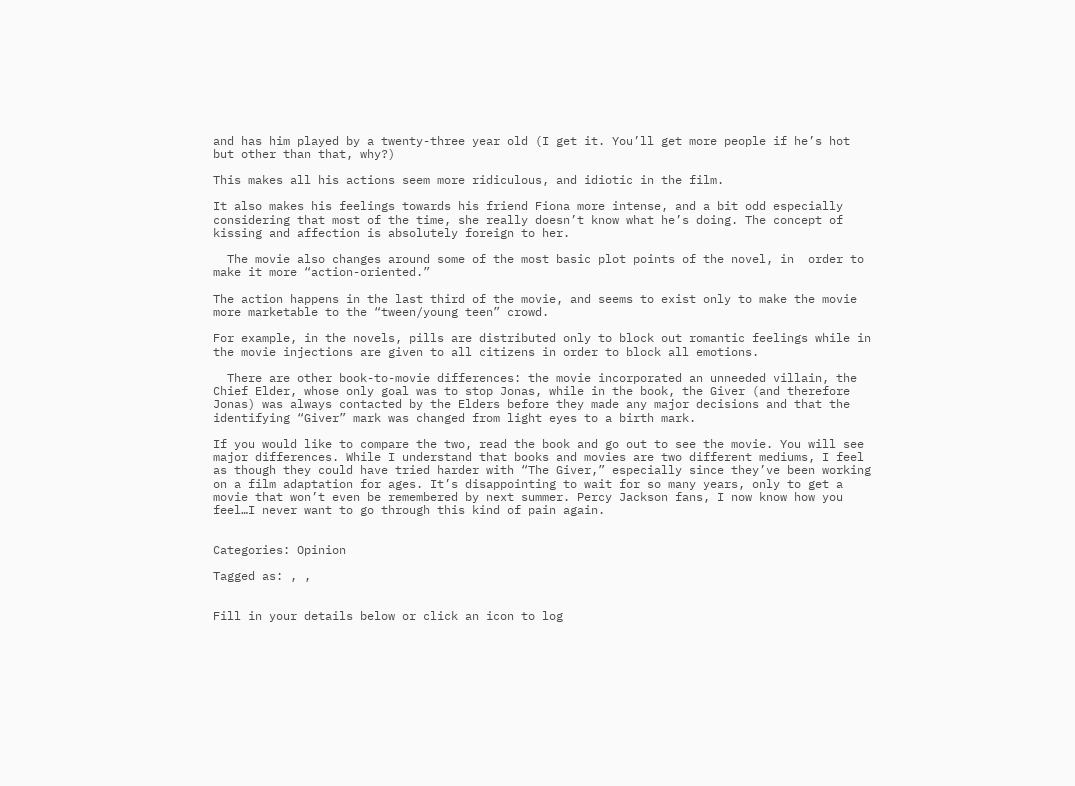and has him played by a twenty-three year old (I get it. You’ll get more people if he’s hot but other than that, why?)

This makes all his actions seem more ridiculous, and idiotic in the film.

It also makes his feelings towards his friend Fiona more intense, and a bit odd especially considering that most of the time, she really doesn’t know what he’s doing. The concept of kissing and affection is absolutely foreign to her.

  The movie also changes around some of the most basic plot points of the novel, in  order to make it more “action-oriented.”

The action happens in the last third of the movie, and seems to exist only to make the movie more marketable to the “tween/young teen” crowd.

For example, in the novels, pills are distributed only to block out romantic feelings while in the movie injections are given to all citizens in order to block all emotions.

  There are other book-to-movie differences: the movie incorporated an unneeded villain, the Chief Elder, whose only goal was to stop Jonas, while in the book, the Giver (and therefore Jonas) was always contacted by the Elders before they made any major decisions and that the identifying “Giver” mark was changed from light eyes to a birth mark.

If you would like to compare the two, read the book and go out to see the movie. You will see major differences. While I understand that books and movies are two different mediums, I feel as though they could have tried harder with “The Giver,” especially since they’ve been working on a film adaptation for ages. It’s disappointing to wait for so many years, only to get a movie that won’t even be remembered by next summer. Percy Jackson fans, I now know how you feel…I never want to go through this kind of pain again.


Categories: Opinion

Tagged as: , ,


Fill in your details below or click an icon to log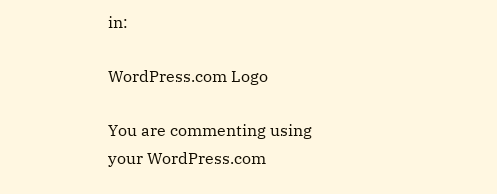in:

WordPress.com Logo

You are commenting using your WordPress.com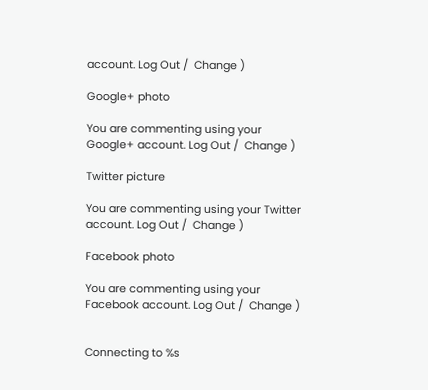account. Log Out /  Change )

Google+ photo

You are commenting using your Google+ account. Log Out /  Change )

Twitter picture

You are commenting using your Twitter account. Log Out /  Change )

Facebook photo

You are commenting using your Facebook account. Log Out /  Change )


Connecting to %s